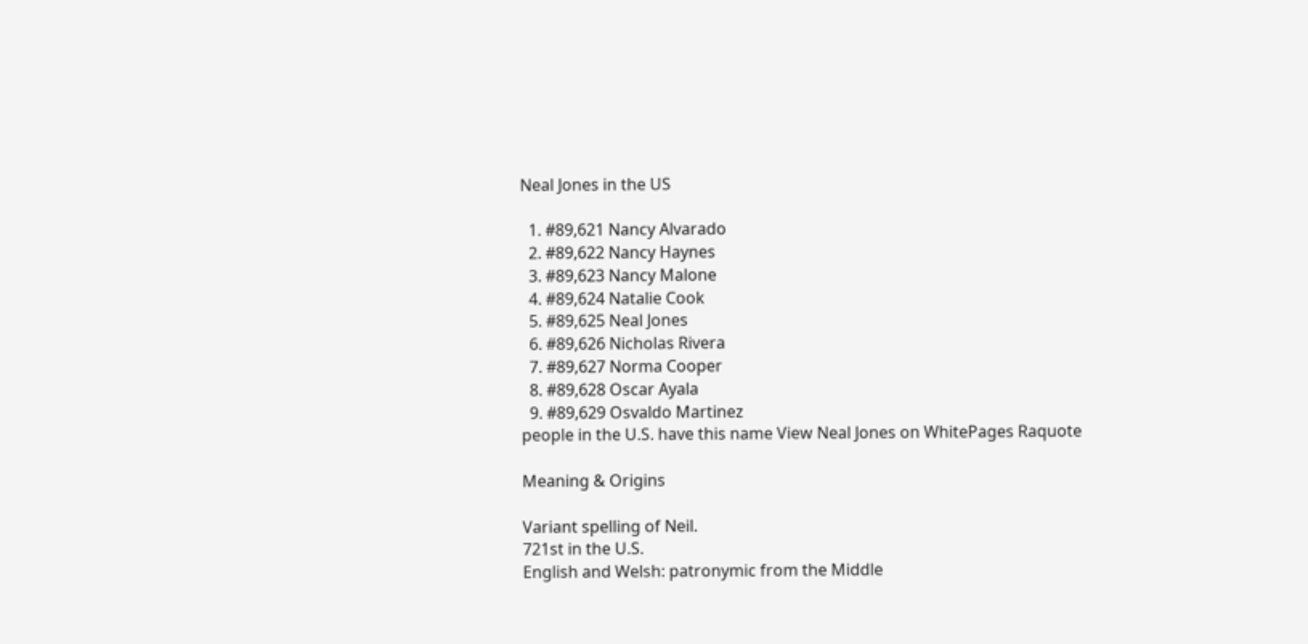Neal Jones in the US

  1. #89,621 Nancy Alvarado
  2. #89,622 Nancy Haynes
  3. #89,623 Nancy Malone
  4. #89,624 Natalie Cook
  5. #89,625 Neal Jones
  6. #89,626 Nicholas Rivera
  7. #89,627 Norma Cooper
  8. #89,628 Oscar Ayala
  9. #89,629 Osvaldo Martinez
people in the U.S. have this name View Neal Jones on WhitePages Raquote

Meaning & Origins

Variant spelling of Neil.
721st in the U.S.
English and Welsh: patronymic from the Middle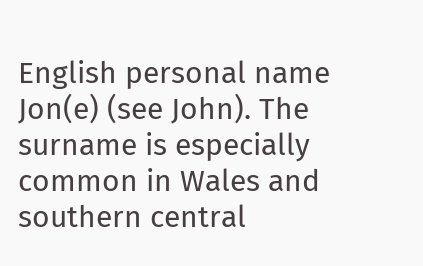English personal name Jon(e) (see John). The surname is especially common in Wales and southern central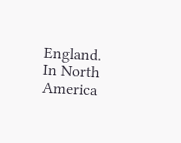England. In North America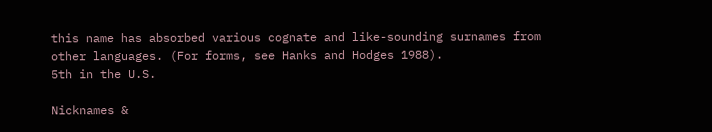this name has absorbed various cognate and like-sounding surnames from other languages. (For forms, see Hanks and Hodges 1988).
5th in the U.S.

Nicknames &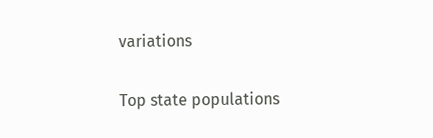variations

Top state populations